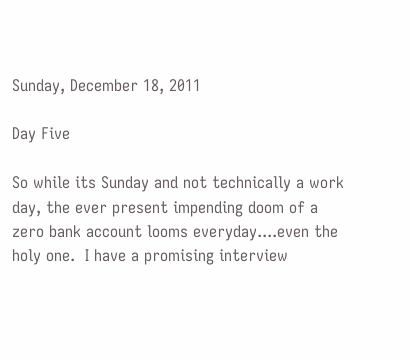Sunday, December 18, 2011

Day Five

So while its Sunday and not technically a work day, the ever present impending doom of a zero bank account looms everyday....even the holy one.  I have a promising interview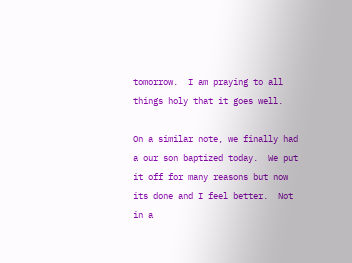tomorrow.  I am praying to all things holy that it goes well.

On a similar note, we finally had a our son baptized today.  We put it off for many reasons but now its done and I feel better.  Not in a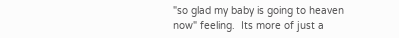"so glad my baby is going to heaven now" feeling.  Its more of just a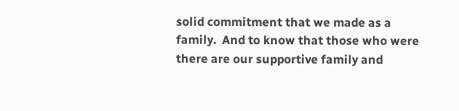solid commitment that we made as a family.  And to know that those who were there are our supportive family and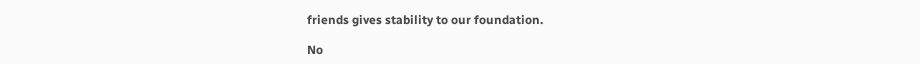friends gives stability to our foundation.

No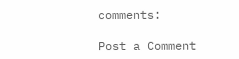comments:

Post a Comment